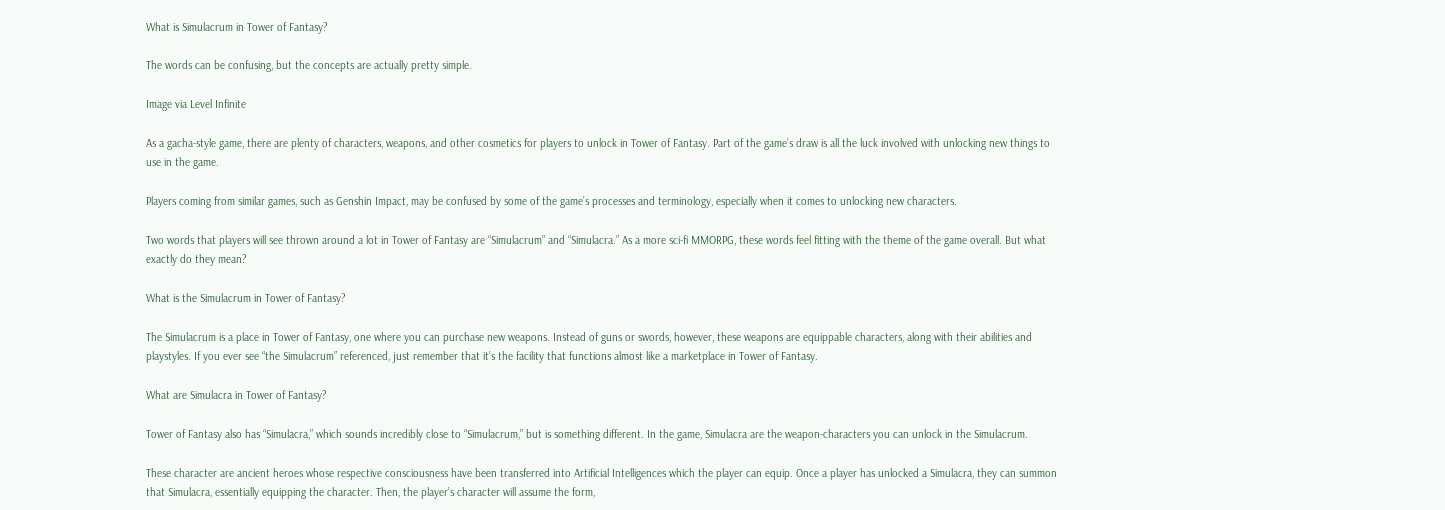What is Simulacrum in Tower of Fantasy?

The words can be confusing, but the concepts are actually pretty simple.

Image via Level Infinite

As a gacha-style game, there are plenty of characters, weapons, and other cosmetics for players to unlock in Tower of Fantasy. Part of the game’s draw is all the luck involved with unlocking new things to use in the game.

Players coming from similar games, such as Genshin Impact, may be confused by some of the game’s processes and terminology, especially when it comes to unlocking new characters.

Two words that players will see thrown around a lot in Tower of Fantasy are “Simulacrum” and “Simulacra.” As a more sci-fi MMORPG, these words feel fitting with the theme of the game overall. But what exactly do they mean?

What is the Simulacrum in Tower of Fantasy?

The Simulacrum is a place in Tower of Fantasy, one where you can purchase new weapons. Instead of guns or swords, however, these weapons are equippable characters, along with their abilities and playstyles. If you ever see “the Simulacrum” referenced, just remember that it’s the facility that functions almost like a marketplace in Tower of Fantasy.

What are Simulacra in Tower of Fantasy?

Tower of Fantasy also has “Simulacra,” which sounds incredibly close to “Simulacrum,” but is something different. In the game, Simulacra are the weapon-characters you can unlock in the Simulacrum.

These character are ancient heroes whose respective consciousness have been transferred into Artificial Intelligences which the player can equip. Once a player has unlocked a Simulacra, they can summon that Simulacra, essentially equipping the character. Then, the player’s character will assume the form,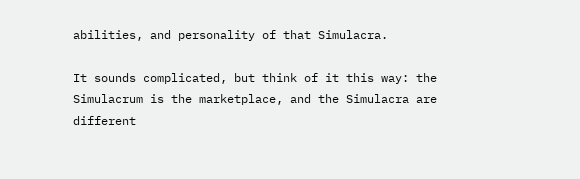abilities, and personality of that Simulacra.

It sounds complicated, but think of it this way: the Simulacrum is the marketplace, and the Simulacra are different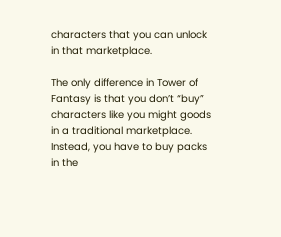characters that you can unlock in that marketplace.

The only difference in Tower of Fantasy is that you don’t “buy” characters like you might goods in a traditional marketplace. Instead, you have to buy packs in the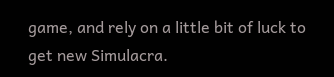game, and rely on a little bit of luck to get new Simulacra.